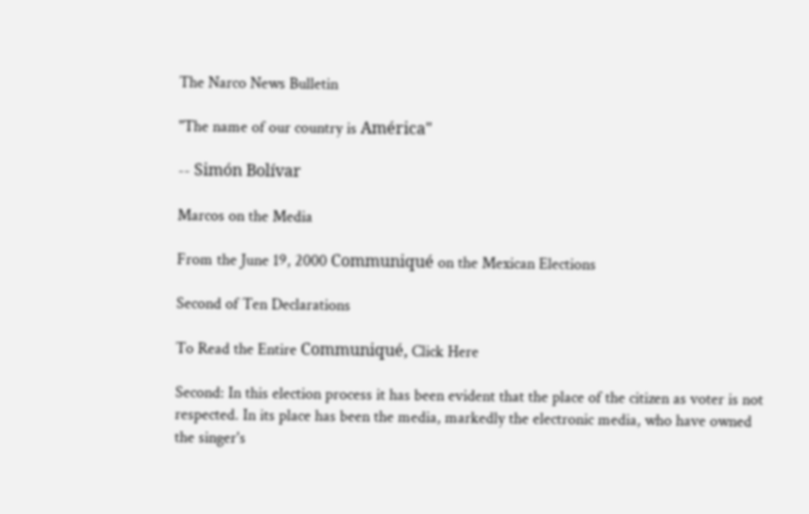The Narco News Bulletin

"The name of our country is América"

-- Simón Bolívar

Marcos on the Media

From the June 19, 2000 Communiqué on the Mexican Elections

Second of Ten Declarations

To Read the Entire Communiqué, Click Here

Second: In this election process it has been evident that the place of the citizen as voter is not respected. In its place has been the media, markedly the electronic media, who have owned the singer's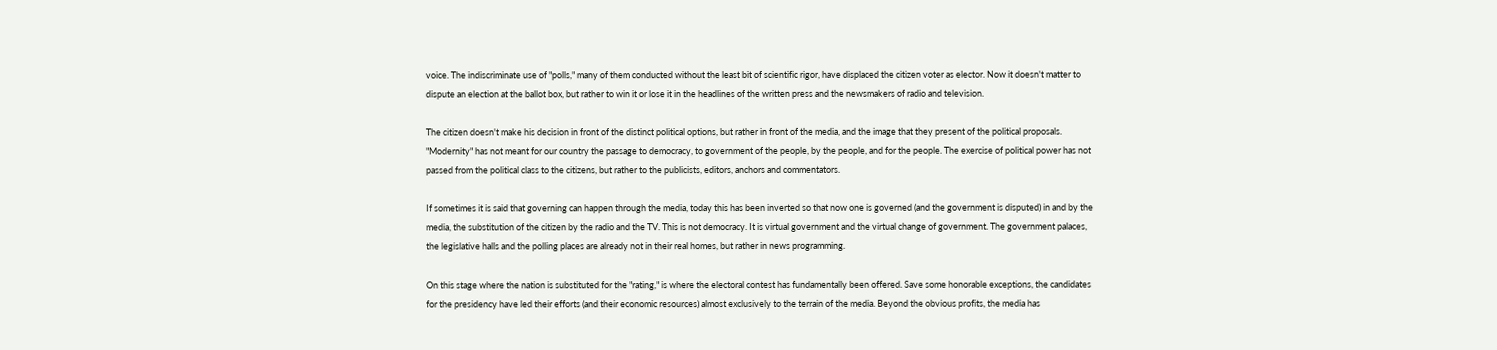voice. The indiscriminate use of "polls," many of them conducted without the least bit of scientific rigor, have displaced the citizen voter as elector. Now it doesn't matter to dispute an election at the ballot box, but rather to win it or lose it in the headlines of the written press and the newsmakers of radio and television.

The citizen doesn't make his decision in front of the distinct political options, but rather in front of the media, and the image that they present of the political proposals. "Modernity" has not meant for our country the passage to democracy, to government of the people, by the people, and for the people. The exercise of political power has not passed from the political class to the citizens, but rather to the publicists, editors, anchors and commentators.

If sometimes it is said that governing can happen through the media, today this has been inverted so that now one is governed (and the government is disputed) in and by the media, the substitution of the citizen by the radio and the TV. This is not democracy. It is virtual government and the virtual change of government. The government palaces, the legislative halls and the polling places are already not in their real homes, but rather in news programming.

On this stage where the nation is substituted for the "rating," is where the electoral contest has fundamentally been offered. Save some honorable exceptions, the candidates for the presidency have led their efforts (and their economic resources) almost exclusively to the terrain of the media. Beyond the obvious profits, the media has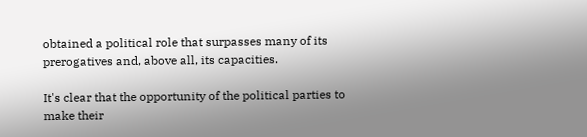obtained a political role that surpasses many of its prerogatives and, above all, its capacities.

It's clear that the opportunity of the political parties to make their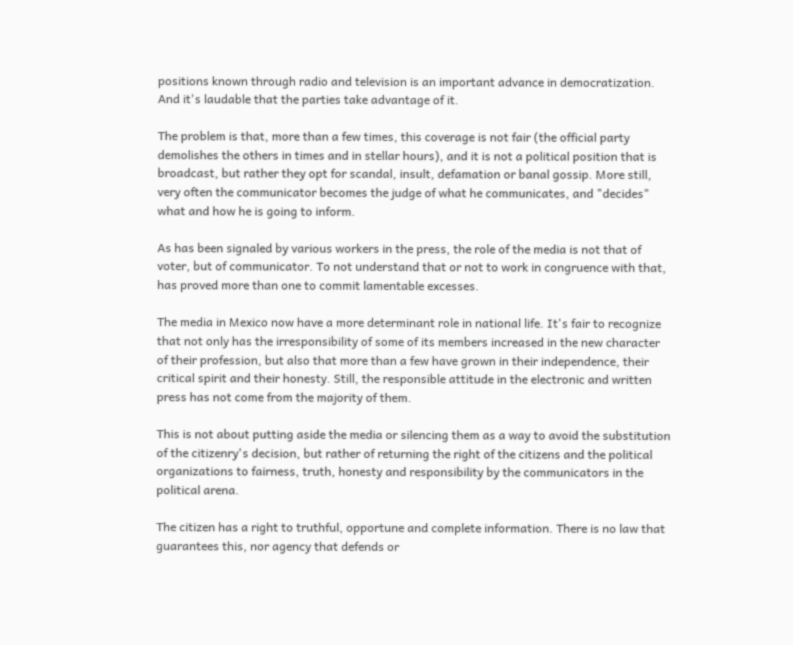positions known through radio and television is an important advance in democratization. And it's laudable that the parties take advantage of it.

The problem is that, more than a few times, this coverage is not fair (the official party demolishes the others in times and in stellar hours), and it is not a political position that is broadcast, but rather they opt for scandal, insult, defamation or banal gossip. More still, very often the communicator becomes the judge of what he communicates, and "decides" what and how he is going to inform.

As has been signaled by various workers in the press, the role of the media is not that of voter, but of communicator. To not understand that or not to work in congruence with that, has proved more than one to commit lamentable excesses.

The media in Mexico now have a more determinant role in national life. It's fair to recognize that not only has the irresponsibility of some of its members increased in the new character of their profession, but also that more than a few have grown in their independence, their critical spirit and their honesty. Still, the responsible attitude in the electronic and written press has not come from the majority of them.

This is not about putting aside the media or silencing them as a way to avoid the substitution of the citizenry's decision, but rather of returning the right of the citizens and the political organizations to fairness, truth, honesty and responsibility by the communicators in the political arena.

The citizen has a right to truthful, opportune and complete information. There is no law that guarantees this, nor agency that defends or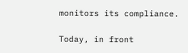monitors its compliance.

Today, in front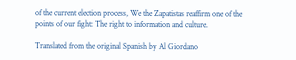of the current election process, We the Zapatistas reaffirm one of the points of our fight: The right to information and culture.

Translated from the original Spanish by Al Giordano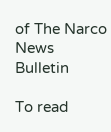of The Narco News Bulletin

To read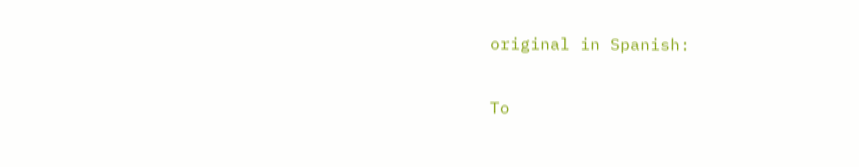original in Spanish:

To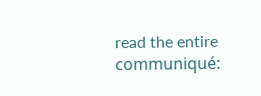read the entire communiqué: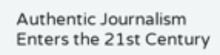Authentic Journalism Enters the 21st Century